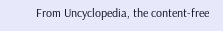From Uncyclopedia, the content-free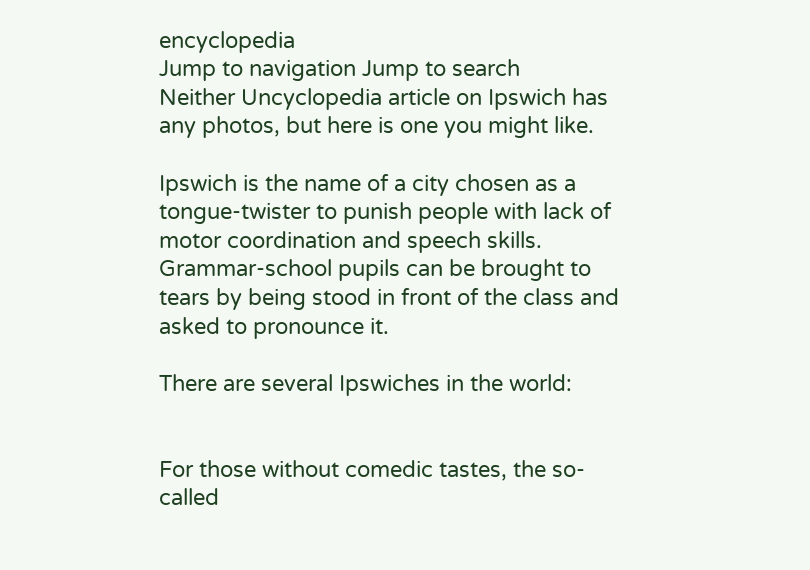encyclopedia
Jump to navigation Jump to search
Neither Uncyclopedia article on Ipswich has any photos, but here is one you might like.

Ipswich is the name of a city chosen as a tongue-twister to punish people with lack of motor coordination and speech skills. Grammar-school pupils can be brought to tears by being stood in front of the class and asked to pronounce it.

There are several Ipswiches in the world:


For those without comedic tastes, the so-called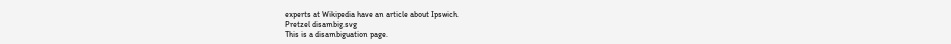experts at Wikipedia have an article about Ipswich.
Pretzel disambig.svg
This is a disambiguation page.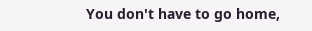You don't have to go home,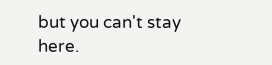but you can't stay here.